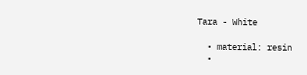Tara - White

  • material: resin
  •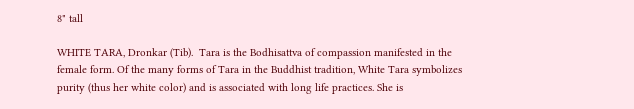8" tall

WHITE TARA, Dronkar (Tib).  Tara is the Bodhisattva of compassion manifested in the female form. Of the many forms of Tara in the Buddhist tradition, White Tara symbolizes purity (thus her white color) and is associated with long life practices. She is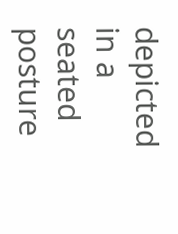depicted in a seated posture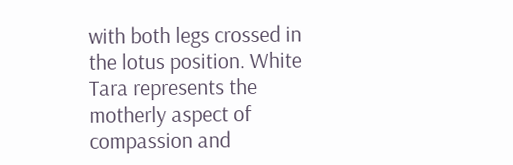with both legs crossed in the lotus position. White Tara represents the motherly aspect of compassion and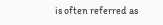is often referred as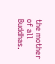the mother of all Buddhas.